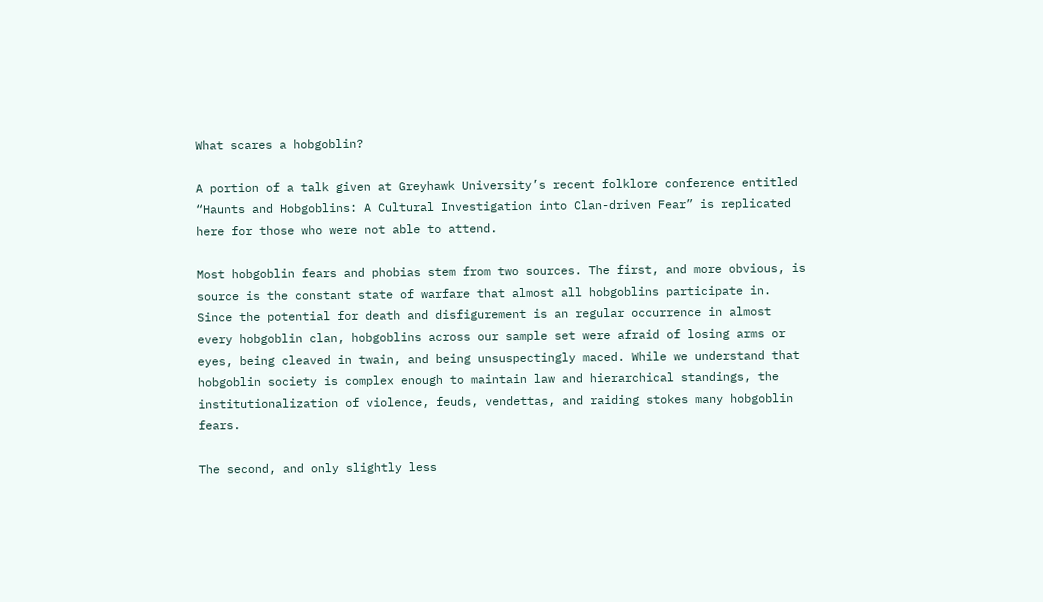What scares a hobgoblin?

A portion of a talk given at Greyhawk University’s recent folklore conference entitled “Haunts and Hobgoblins: A Cultural Investigation into Clan-driven Fear” is replicated here for those who were not able to attend.

Most hobgoblin fears and phobias stem from two sources. The first, and more obvious, is source is the constant state of warfare that almost all hobgoblins participate in. Since the potential for death and disfigurement is an regular occurrence in almost every hobgoblin clan, hobgoblins across our sample set were afraid of losing arms or eyes, being cleaved in twain, and being unsuspectingly maced. While we understand that hobgoblin society is complex enough to maintain law and hierarchical standings, the institutionalization of violence, feuds, vendettas, and raiding stokes many hobgoblin fears.

The second, and only slightly less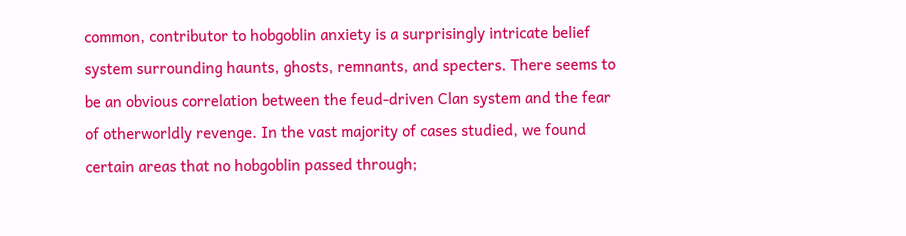common, contributor to hobgoblin anxiety is a surprisingly intricate belief system surrounding haunts, ghosts, remnants, and specters. There seems to be an obvious correlation between the feud-driven Clan system and the fear of otherworldly revenge. In the vast majority of cases studied, we found certain areas that no hobgoblin passed through;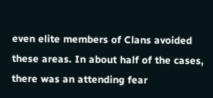even elite members of Clans avoided these areas. In about half of the cases, there was an attending fear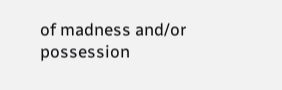of madness and/or possession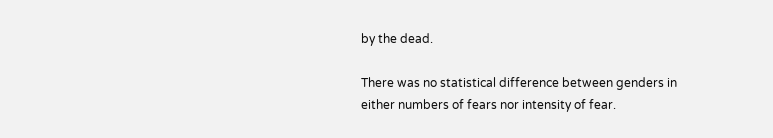by the dead.

There was no statistical difference between genders in either numbers of fears nor intensity of fear.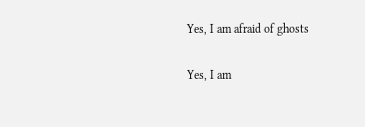Yes, I am afraid of ghosts

Yes, I am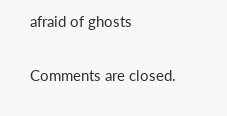afraid of ghosts

Comments are closed.